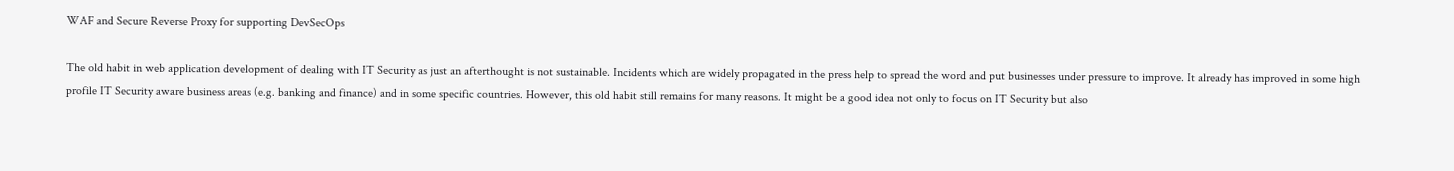WAF and Secure Reverse Proxy for supporting DevSecOps

The old habit in web application development of dealing with IT Security as just an afterthought is not sustainable. Incidents which are widely propagated in the press help to spread the word and put businesses under pressure to improve. It already has improved in some high profile IT Security aware business areas (e.g. banking and finance) and in some specific countries. However, this old habit still remains for many reasons. It might be a good idea not only to focus on IT Security but also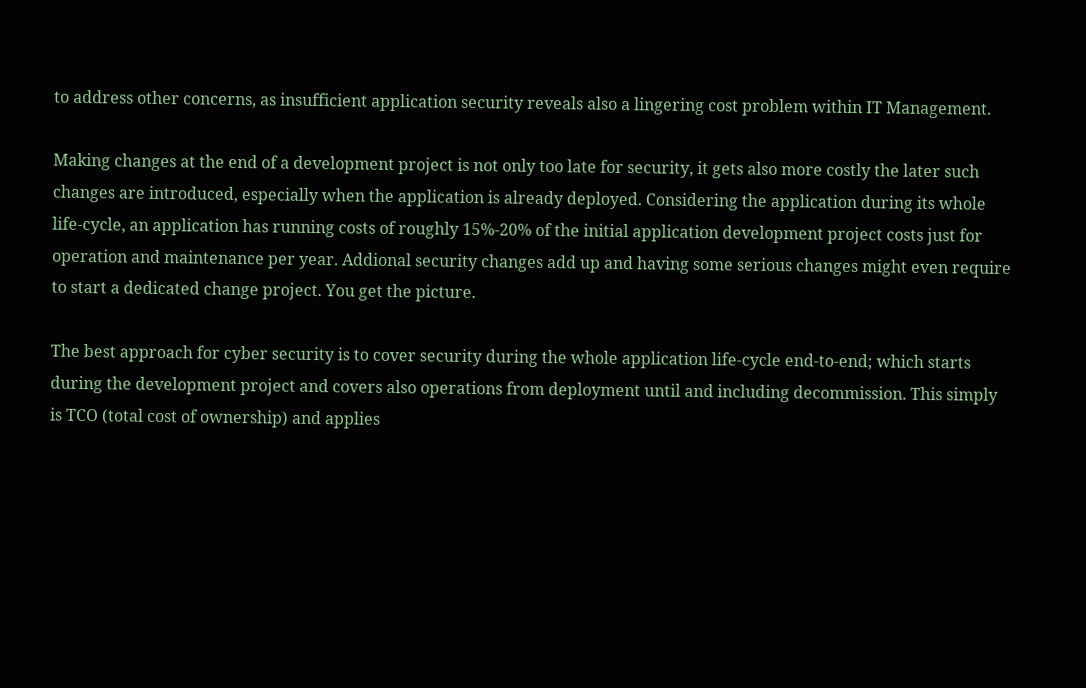to address other concerns, as insufficient application security reveals also a lingering cost problem within IT Management.

Making changes at the end of a development project is not only too late for security, it gets also more costly the later such changes are introduced, especially when the application is already deployed. Considering the application during its whole life-cycle, an application has running costs of roughly 15%-20% of the initial application development project costs just for operation and maintenance per year. Addional security changes add up and having some serious changes might even require to start a dedicated change project. You get the picture.

The best approach for cyber security is to cover security during the whole application life-cycle end-to-end; which starts during the development project and covers also operations from deployment until and including decommission. This simply is TCO (total cost of ownership) and applies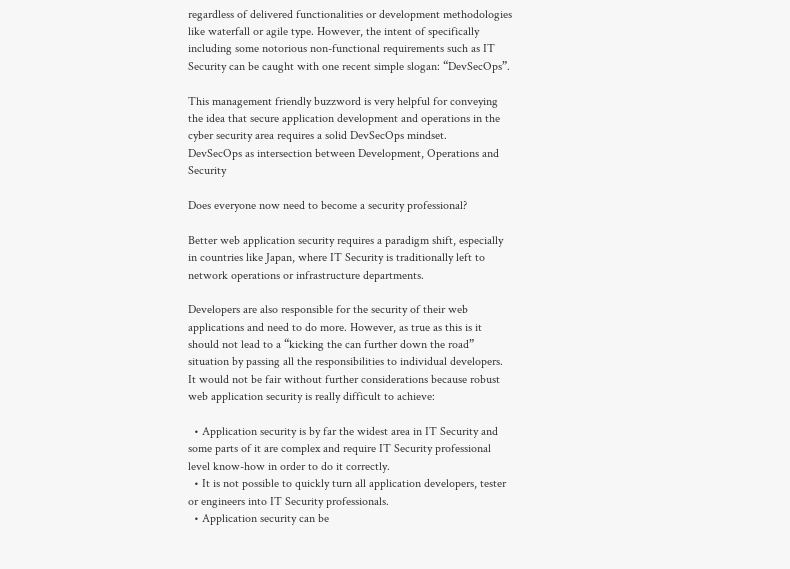regardless of delivered functionalities or development methodologies like waterfall or agile type. However, the intent of specifically including some notorious non-functional requirements such as IT Security can be caught with one recent simple slogan: “DevSecOps”.

This management friendly buzzword is very helpful for conveying the idea that secure application development and operations in the cyber security area requires a solid DevSecOps mindset.
DevSecOps as intersection between Development, Operations and Security

Does everyone now need to become a security professional?

Better web application security requires a paradigm shift, especially in countries like Japan, where IT Security is traditionally left to network operations or infrastructure departments.

Developers are also responsible for the security of their web applications and need to do more. However, as true as this is it should not lead to a “kicking the can further down the road” situation by passing all the responsibilities to individual developers. It would not be fair without further considerations because robust web application security is really difficult to achieve:

  • Application security is by far the widest area in IT Security and some parts of it are complex and require IT Security professional level know-how in order to do it correctly.
  • It is not possible to quickly turn all application developers, tester or engineers into IT Security professionals.
  • Application security can be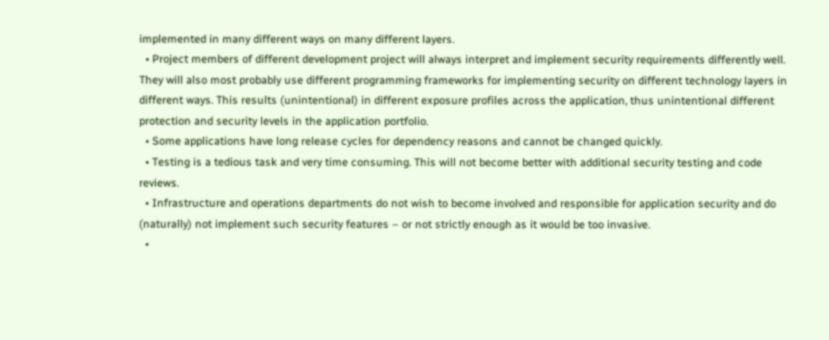implemented in many different ways on many different layers.
  • Project members of different development project will always interpret and implement security requirements differently well. They will also most probably use different programming frameworks for implementing security on different technology layers in different ways. This results (unintentional) in different exposure profiles across the application, thus unintentional different protection and security levels in the application portfolio.
  • Some applications have long release cycles for dependency reasons and cannot be changed quickly.
  • Testing is a tedious task and very time consuming. This will not become better with additional security testing and code reviews.
  • Infrastructure and operations departments do not wish to become involved and responsible for application security and do (naturally) not implement such security features – or not strictly enough as it would be too invasive.
  •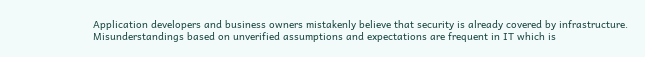Application developers and business owners mistakenly believe that security is already covered by infrastructure. Misunderstandings based on unverified assumptions and expectations are frequent in IT which is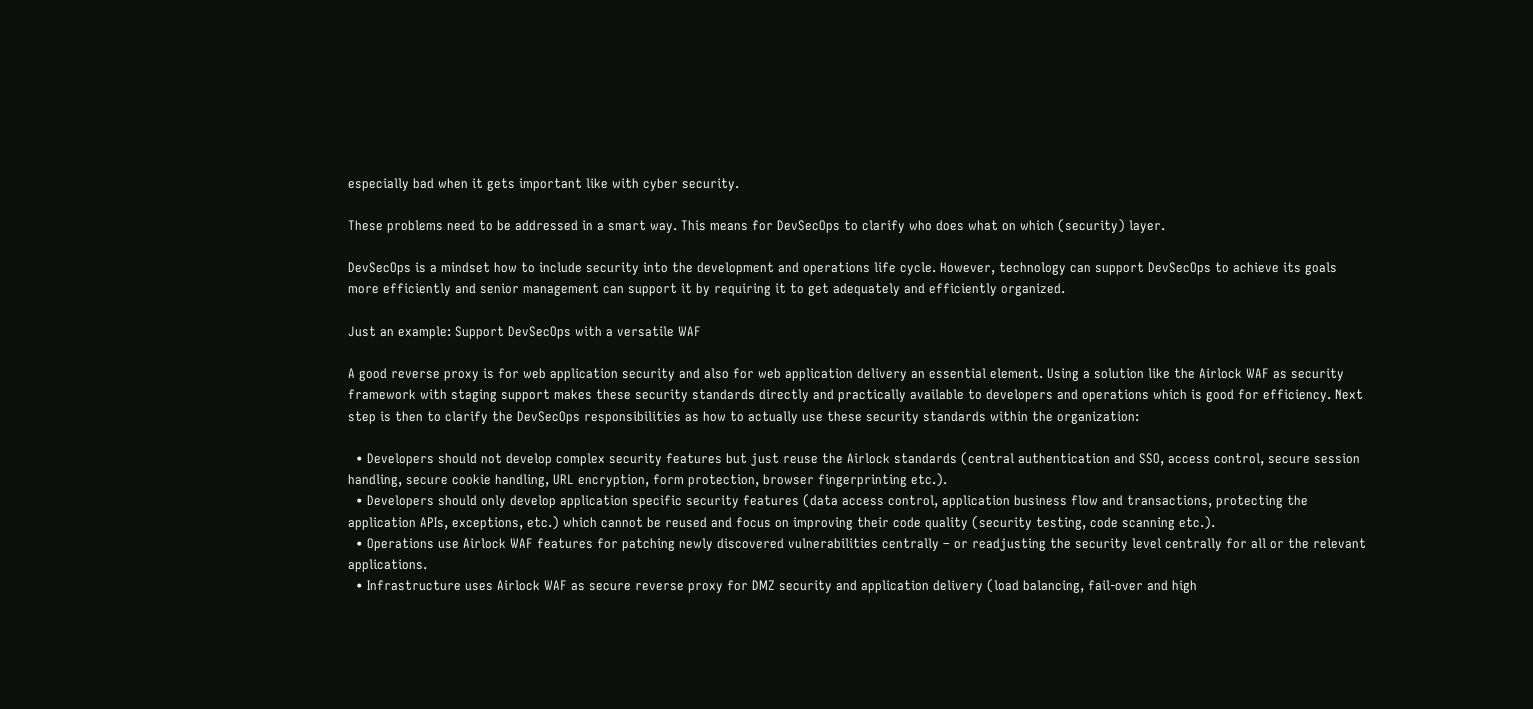especially bad when it gets important like with cyber security.

These problems need to be addressed in a smart way. This means for DevSecOps to clarify who does what on which (security) layer.

DevSecOps is a mindset how to include security into the development and operations life cycle. However, technology can support DevSecOps to achieve its goals more efficiently and senior management can support it by requiring it to get adequately and efficiently organized.

Just an example: Support DevSecOps with a versatile WAF

A good reverse proxy is for web application security and also for web application delivery an essential element. Using a solution like the Airlock WAF as security framework with staging support makes these security standards directly and practically available to developers and operations which is good for efficiency. Next step is then to clarify the DevSecOps responsibilities as how to actually use these security standards within the organization:

  • Developers should not develop complex security features but just reuse the Airlock standards (central authentication and SSO, access control, secure session handling, secure cookie handling, URL encryption, form protection, browser fingerprinting etc.).
  • Developers should only develop application specific security features (data access control, application business flow and transactions, protecting the application APIs, exceptions, etc.) which cannot be reused and focus on improving their code quality (security testing, code scanning etc.).
  • Operations use Airlock WAF features for patching newly discovered vulnerabilities centrally – or readjusting the security level centrally for all or the relevant applications.
  • Infrastructure uses Airlock WAF as secure reverse proxy for DMZ security and application delivery (load balancing, fail-over and high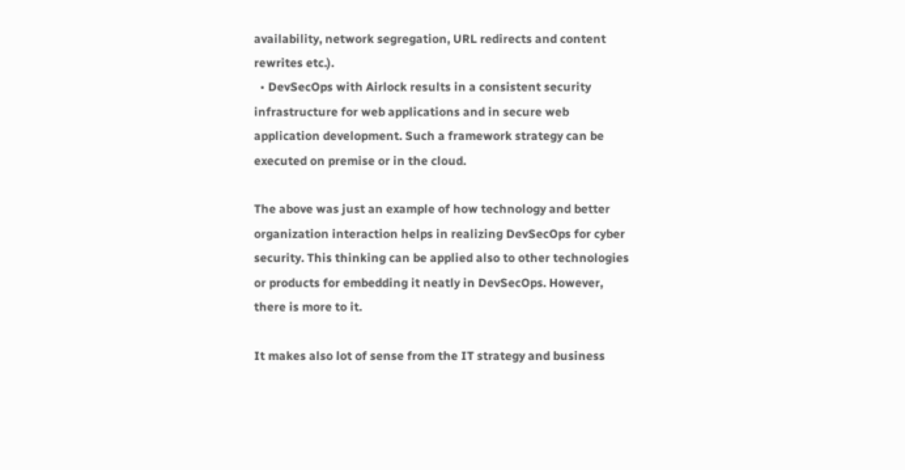availability, network segregation, URL redirects and content rewrites etc.).
  • DevSecOps with Airlock results in a consistent security infrastructure for web applications and in secure web application development. Such a framework strategy can be executed on premise or in the cloud.

The above was just an example of how technology and better organization interaction helps in realizing DevSecOps for cyber security. This thinking can be applied also to other technologies or products for embedding it neatly in DevSecOps. However, there is more to it.

It makes also lot of sense from the IT strategy and business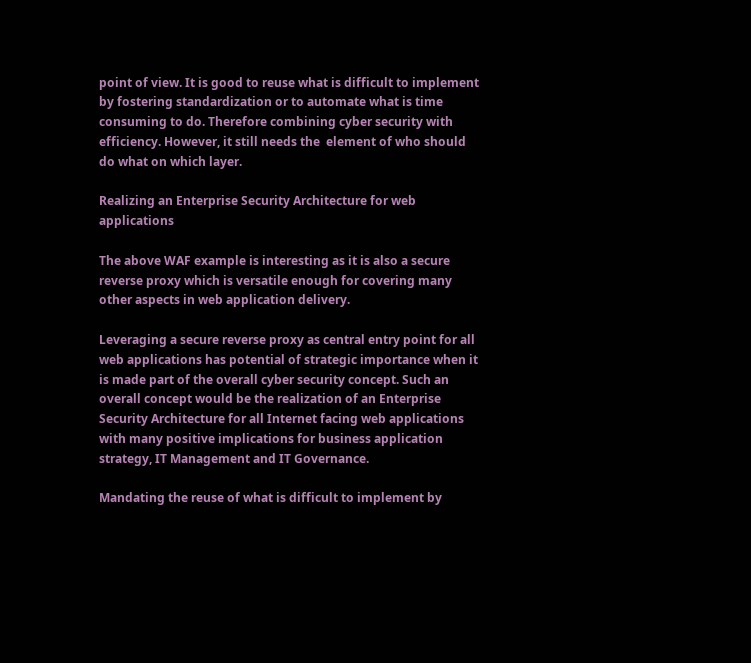point of view. It is good to reuse what is difficult to implement by fostering standardization or to automate what is time consuming to do. Therefore combining cyber security with efficiency. However, it still needs the  element of who should do what on which layer.

Realizing an Enterprise Security Architecture for web applications

The above WAF example is interesting as it is also a secure reverse proxy which is versatile enough for covering many other aspects in web application delivery.

Leveraging a secure reverse proxy as central entry point for all web applications has potential of strategic importance when it is made part of the overall cyber security concept. Such an overall concept would be the realization of an Enterprise Security Architecture for all Internet facing web applications with many positive implications for business application strategy, IT Management and IT Governance.

Mandating the reuse of what is difficult to implement by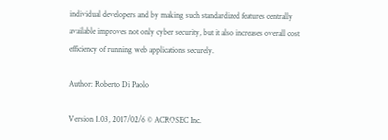individual developers and by making such standardized features centrally available improves not only cyber security, but it also increases overall cost efficiency of running web applications securely.

Author: Roberto Di Paolo

Version 1.03, 2017/02/6 © ACROSEC Inc.